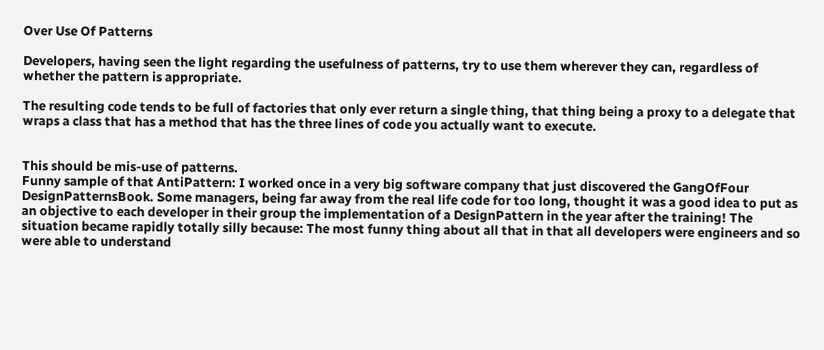Over Use Of Patterns

Developers, having seen the light regarding the usefulness of patterns, try to use them wherever they can, regardless of whether the pattern is appropriate.

The resulting code tends to be full of factories that only ever return a single thing, that thing being a proxy to a delegate that wraps a class that has a method that has the three lines of code you actually want to execute.


This should be mis-use of patterns.
Funny sample of that AntiPattern: I worked once in a very big software company that just discovered the GangOfFour DesignPatternsBook. Some managers, being far away from the real life code for too long, thought it was a good idea to put as an objective to each developer in their group the implementation of a DesignPattern in the year after the training! The situation became rapidly totally silly because: The most funny thing about all that in that all developers were engineers and so were able to understand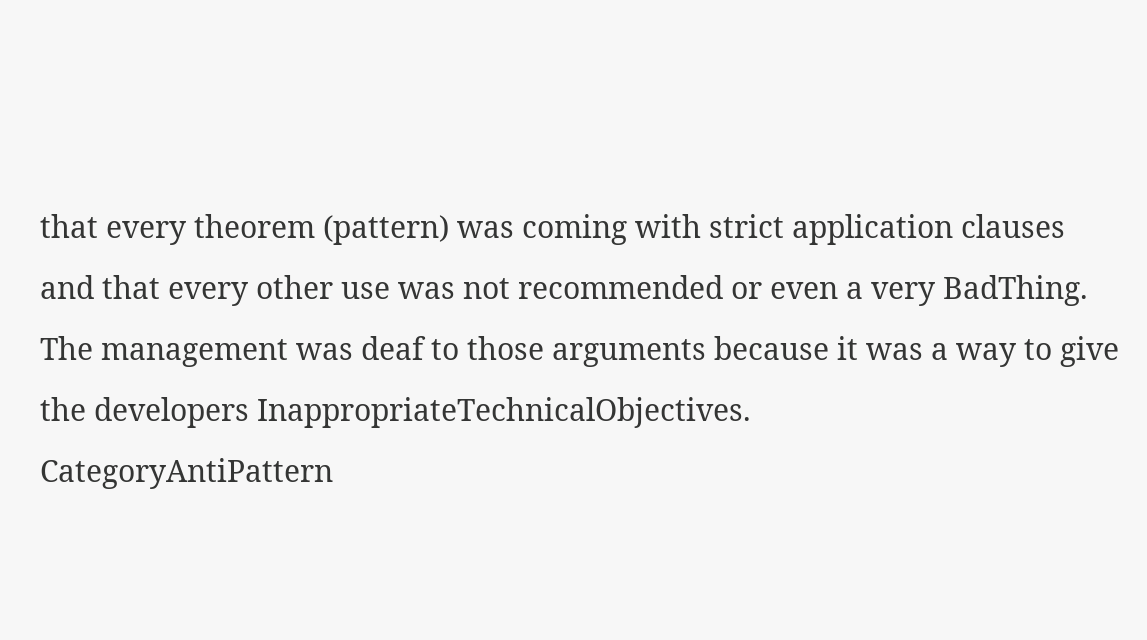that every theorem (pattern) was coming with strict application clauses and that every other use was not recommended or even a very BadThing. The management was deaf to those arguments because it was a way to give the developers InappropriateTechnicalObjectives.
CategoryAntiPattern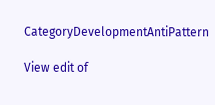CategoryDevelopmentAntiPattern

View edit of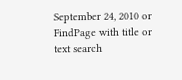September 24, 2010 or FindPage with title or text search